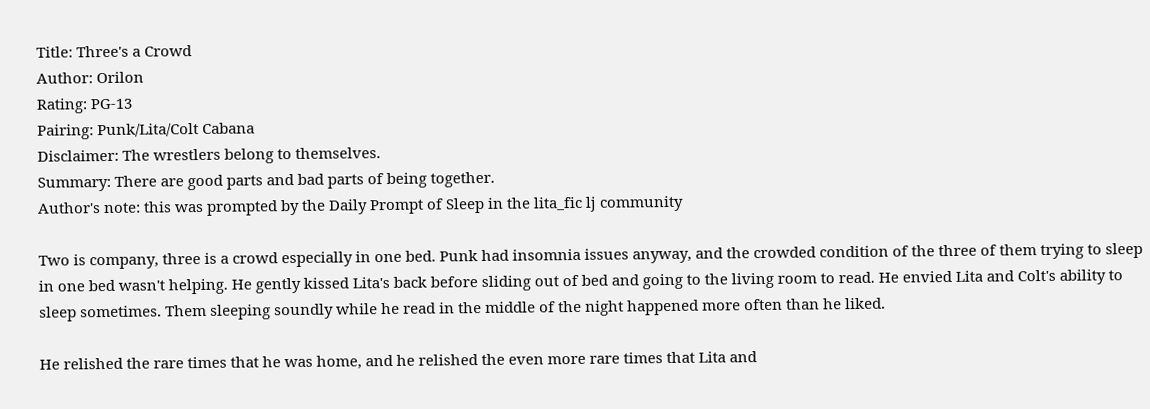Title: Three's a Crowd
Author: Orilon
Rating: PG-13
Pairing: Punk/Lita/Colt Cabana
Disclaimer: The wrestlers belong to themselves.
Summary: There are good parts and bad parts of being together.
Author's note: this was prompted by the Daily Prompt of Sleep in the lita_fic lj community

Two is company, three is a crowd especially in one bed. Punk had insomnia issues anyway, and the crowded condition of the three of them trying to sleep in one bed wasn't helping. He gently kissed Lita's back before sliding out of bed and going to the living room to read. He envied Lita and Colt's ability to sleep sometimes. Them sleeping soundly while he read in the middle of the night happened more often than he liked.

He relished the rare times that he was home, and he relished the even more rare times that Lita and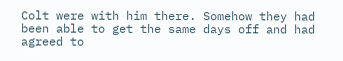Colt were with him there. Somehow they had been able to get the same days off and had agreed to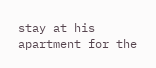stay at his apartment for the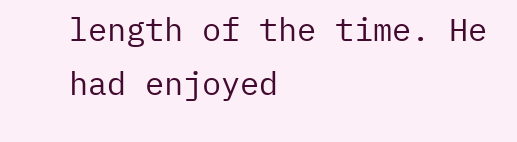length of the time. He had enjoyed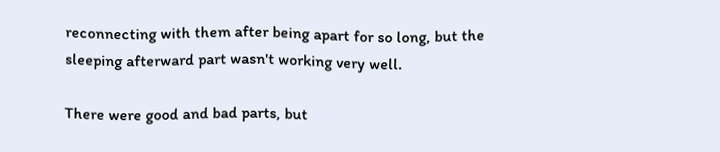reconnecting with them after being apart for so long, but the sleeping afterward part wasn't working very well.

There were good and bad parts, but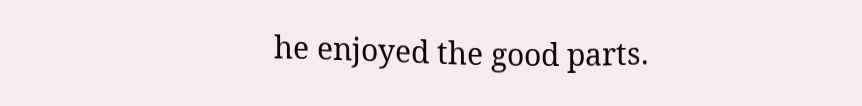he enjoyed the good parts.